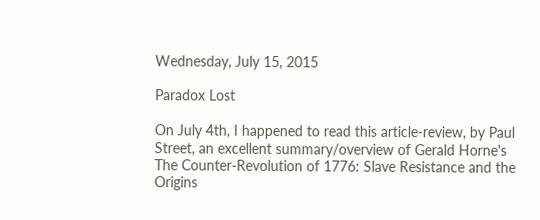Wednesday, July 15, 2015

Paradox Lost

On July 4th, I happened to read this article-review, by Paul Street, an excellent summary/overview of Gerald Horne's The Counter-Revolution of 1776: Slave Resistance and the Origins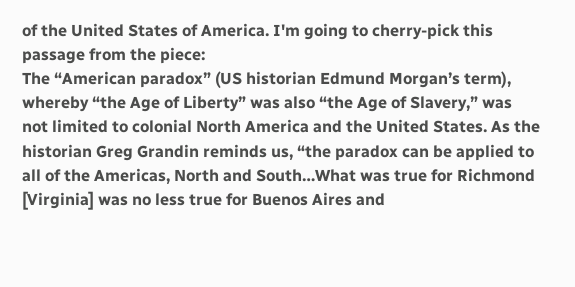of the United States of America. I'm going to cherry-pick this passage from the piece:
The “American paradox” (US historian Edmund Morgan’s term), whereby “the Age of Liberty” was also “the Age of Slavery,” was not limited to colonial North America and the United States. As the historian Greg Grandin reminds us, “the paradox can be applied to all of the Americas, North and South…What was true for Richmond [Virginia] was no less true for Buenos Aires and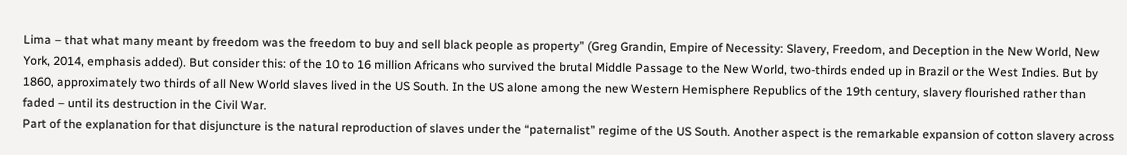Lima – that what many meant by freedom was the freedom to buy and sell black people as property” (Greg Grandin, Empire of Necessity: Slavery, Freedom, and Deception in the New World, New York, 2014, emphasis added). But consider this: of the 10 to 16 million Africans who survived the brutal Middle Passage to the New World, two-thirds ended up in Brazil or the West Indies. But by 1860, approximately two thirds of all New World slaves lived in the US South. In the US alone among the new Western Hemisphere Republics of the 19th century, slavery flourished rather than faded – until its destruction in the Civil War.
Part of the explanation for that disjuncture is the natural reproduction of slaves under the “paternalist” regime of the US South. Another aspect is the remarkable expansion of cotton slavery across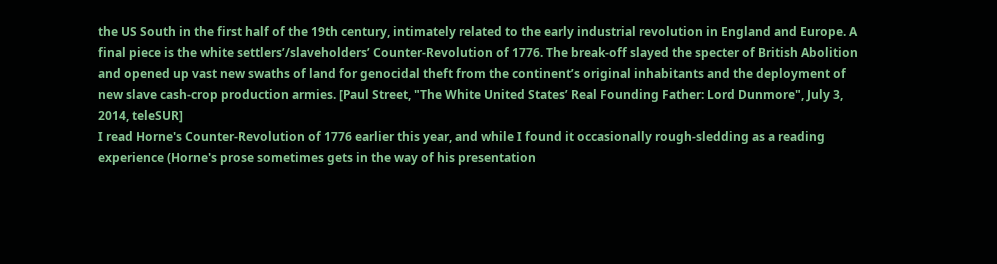the US South in the first half of the 19th century, intimately related to the early industrial revolution in England and Europe. A final piece is the white settlers’/slaveholders’ Counter-Revolution of 1776. The break-off slayed the specter of British Abolition and opened up vast new swaths of land for genocidal theft from the continent’s original inhabitants and the deployment of new slave cash-crop production armies. [Paul Street, "The White United States’ Real Founding Father: Lord Dunmore", July 3, 2014, teleSUR]
I read Horne's Counter-Revolution of 1776 earlier this year, and while I found it occasionally rough-sledding as a reading experience (Horne's prose sometimes gets in the way of his presentation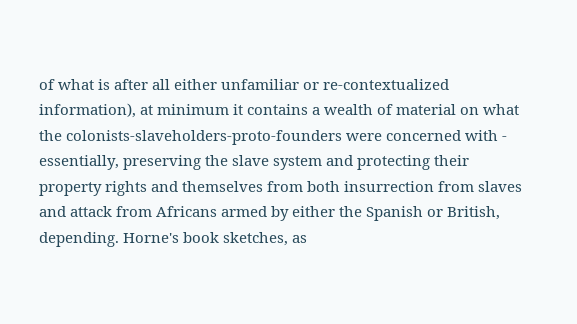of what is after all either unfamiliar or re-contextualized information), at minimum it contains a wealth of material on what the colonists-slaveholders-proto-founders were concerned with - essentially, preserving the slave system and protecting their property rights and themselves from both insurrection from slaves and attack from Africans armed by either the Spanish or British, depending. Horne's book sketches, as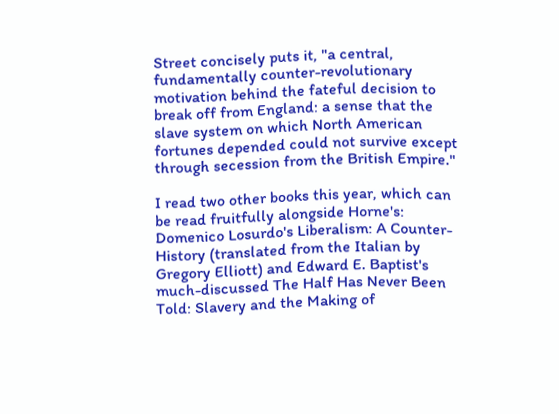Street concisely puts it, "a central, fundamentally counter-revolutionary motivation behind the fateful decision to break off from England: a sense that the slave system on which North American fortunes depended could not survive except through secession from the British Empire."

I read two other books this year, which can be read fruitfully alongside Horne's: Domenico Losurdo's Liberalism: A Counter-History (translated from the Italian by Gregory Elliott) and Edward E. Baptist's much-discussed The Half Has Never Been Told: Slavery and the Making of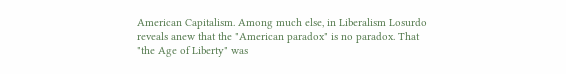American Capitalism. Among much else, in Liberalism Losurdo reveals anew that the "American paradox" is no paradox. That "the Age of Liberty" was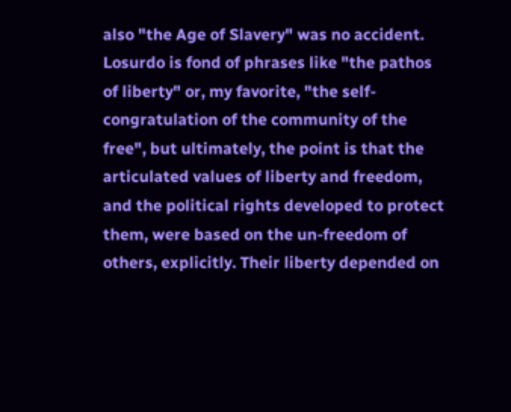also "the Age of Slavery" was no accident. Losurdo is fond of phrases like "the pathos of liberty" or, my favorite, "the self-congratulation of the community of the free", but ultimately, the point is that the articulated values of liberty and freedom, and the political rights developed to protect them, were based on the un-freedom of others, explicitly. Their liberty depended on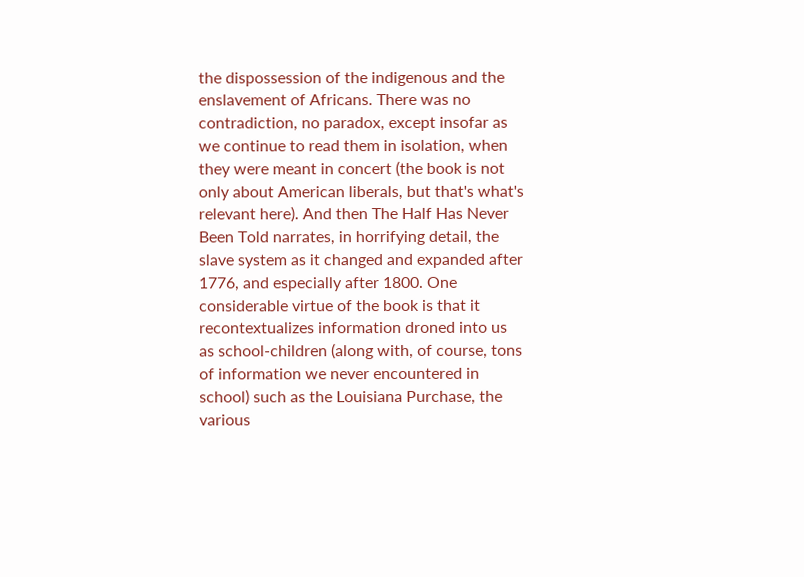the dispossession of the indigenous and the enslavement of Africans. There was no contradiction, no paradox, except insofar as we continue to read them in isolation, when they were meant in concert (the book is not only about American liberals, but that's what's relevant here). And then The Half Has Never Been Told narrates, in horrifying detail, the slave system as it changed and expanded after 1776, and especially after 1800. One considerable virtue of the book is that it recontextualizes information droned into us as school-children (along with, of course, tons of information we never encountered in school) such as the Louisiana Purchase, the various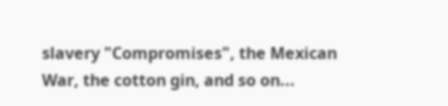slavery "Compromises", the Mexican War, the cotton gin, and so on...